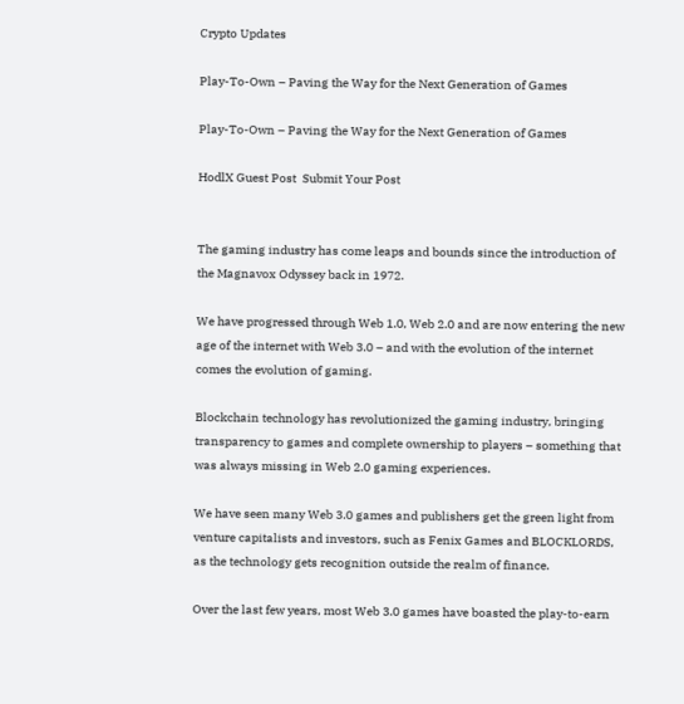Crypto Updates

Play-To-Own – Paving the Way for the Next Generation of Games

Play-To-Own – Paving the Way for the Next Generation of Games

HodlX Guest Post  Submit Your Post


The gaming industry has come leaps and bounds since the introduction of the Magnavox Odyssey back in 1972.

We have progressed through Web 1.0, Web 2.0 and are now entering the new age of the internet with Web 3.0 – and with the evolution of the internet comes the evolution of gaming.

Blockchain technology has revolutionized the gaming industry, bringing transparency to games and complete ownership to players – something that was always missing in Web 2.0 gaming experiences.

We have seen many Web 3.0 games and publishers get the green light from venture capitalists and investors, such as Fenix Games and BLOCKLORDS, as the technology gets recognition outside the realm of finance.

Over the last few years, most Web 3.0 games have boasted the play-to-earn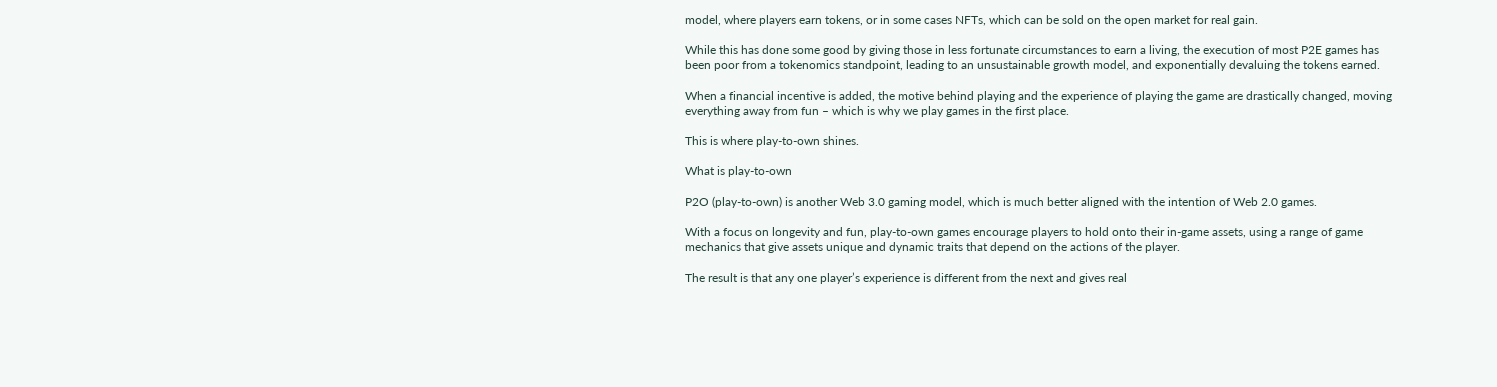model, where players earn tokens, or in some cases NFTs, which can be sold on the open market for real gain.

While this has done some good by giving those in less fortunate circumstances to earn a living, the execution of most P2E games has been poor from a tokenomics standpoint, leading to an unsustainable growth model, and exponentially devaluing the tokens earned.

When a financial incentive is added, the motive behind playing and the experience of playing the game are drastically changed, moving everything away from fun – which is why we play games in the first place.

This is where play-to-own shines.

What is play-to-own

P2O (play-to-own) is another Web 3.0 gaming model, which is much better aligned with the intention of Web 2.0 games.

With a focus on longevity and fun, play-to-own games encourage players to hold onto their in-game assets, using a range of game mechanics that give assets unique and dynamic traits that depend on the actions of the player.

The result is that any one player’s experience is different from the next and gives real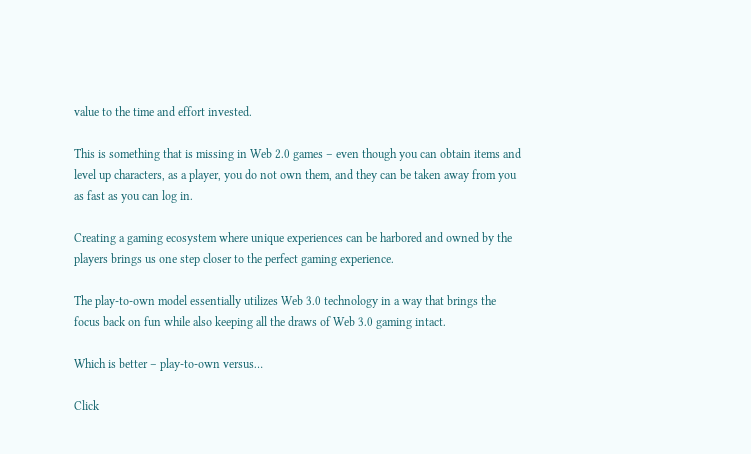value to the time and effort invested.

This is something that is missing in Web 2.0 games – even though you can obtain items and level up characters, as a player, you do not own them, and they can be taken away from you as fast as you can log in.

Creating a gaming ecosystem where unique experiences can be harbored and owned by the players brings us one step closer to the perfect gaming experience.

The play-to-own model essentially utilizes Web 3.0 technology in a way that brings the focus back on fun while also keeping all the draws of Web 3.0 gaming intact.

Which is better – play-to-own versus…

Click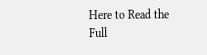Here to Read the Full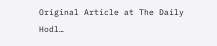Original Article at The Daily Hodl…